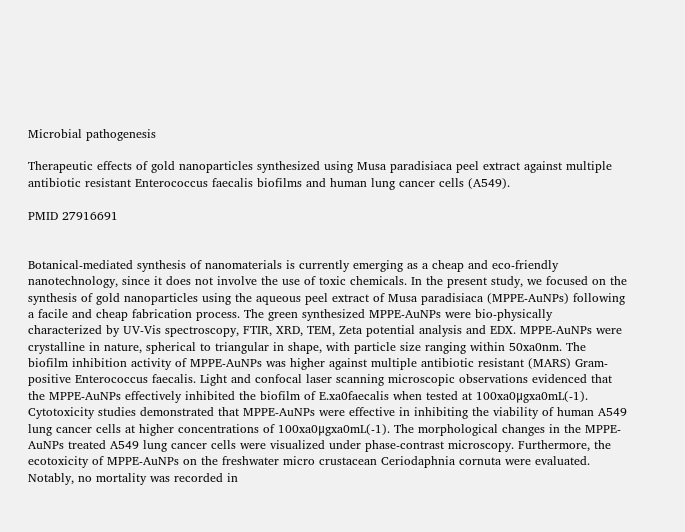Microbial pathogenesis

Therapeutic effects of gold nanoparticles synthesized using Musa paradisiaca peel extract against multiple antibiotic resistant Enterococcus faecalis biofilms and human lung cancer cells (A549).

PMID 27916691


Botanical-mediated synthesis of nanomaterials is currently emerging as a cheap and eco-friendly nanotechnology, since it does not involve the use of toxic chemicals. In the present study, we focused on the synthesis of gold nanoparticles using the aqueous peel extract of Musa paradisiaca (MPPE-AuNPs) following a facile and cheap fabrication process. The green synthesized MPPE-AuNPs were bio-physically characterized by UV-Vis spectroscopy, FTIR, XRD, TEM, Zeta potential analysis and EDX. MPPE-AuNPs were crystalline in nature, spherical to triangular in shape, with particle size ranging within 50xa0nm. The biofilm inhibition activity of MPPE-AuNPs was higher against multiple antibiotic resistant (MARS) Gram-positive Enterococcus faecalis. Light and confocal laser scanning microscopic observations evidenced that the MPPE-AuNPs effectively inhibited the biofilm of E.xa0faecalis when tested at 100xa0μgxa0mL(-1). Cytotoxicity studies demonstrated that MPPE-AuNPs were effective in inhibiting the viability of human A549 lung cancer cells at higher concentrations of 100xa0μgxa0mL(-1). The morphological changes in the MPPE-AuNPs treated A549 lung cancer cells were visualized under phase-contrast microscopy. Furthermore, the ecotoxicity of MPPE-AuNPs on the freshwater micro crustacean Ceriodaphnia cornuta were evaluated. Notably, no mortality was recorded in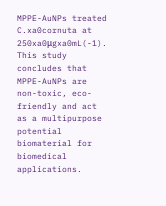MPPE-AuNPs treated C.xa0cornuta at 250xa0μgxa0mL(-1). This study concludes that MPPE-AuNPs are non-toxic, eco-friendly and act as a multipurpose potential biomaterial for biomedical applications.